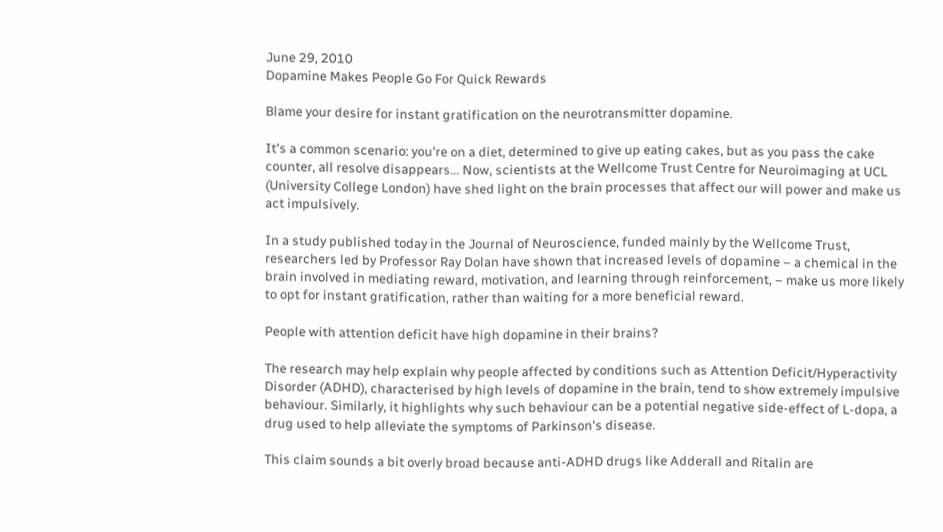June 29, 2010
Dopamine Makes People Go For Quick Rewards

Blame your desire for instant gratification on the neurotransmitter dopamine.

It's a common scenario: you're on a diet, determined to give up eating cakes, but as you pass the cake counter, all resolve disappears… Now, scientists at the Wellcome Trust Centre for Neuroimaging at UCL (University College London) have shed light on the brain processes that affect our will power and make us act impulsively.

In a study published today in the Journal of Neuroscience, funded mainly by the Wellcome Trust, researchers led by Professor Ray Dolan have shown that increased levels of dopamine – a chemical in the brain involved in mediating reward, motivation, and learning through reinforcement, – make us more likely to opt for instant gratification, rather than waiting for a more beneficial reward.

People with attention deficit have high dopamine in their brains?

The research may help explain why people affected by conditions such as Attention Deficit/Hyperactivity Disorder (ADHD), characterised by high levels of dopamine in the brain, tend to show extremely impulsive behaviour. Similarly, it highlights why such behaviour can be a potential negative side-effect of L-dopa, a drug used to help alleviate the symptoms of Parkinson's disease.

This claim sounds a bit overly broad because anti-ADHD drugs like Adderall and Ritalin are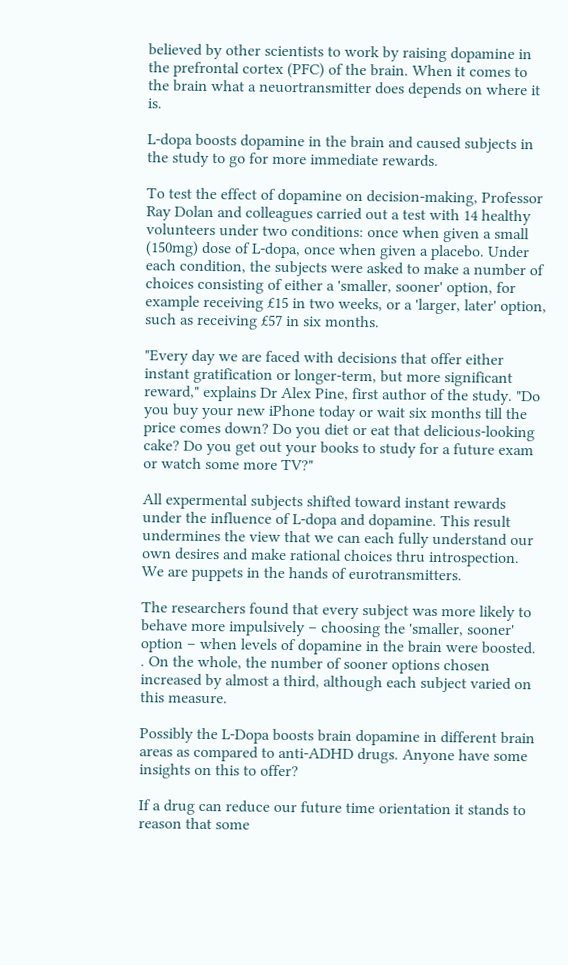believed by other scientists to work by raising dopamine in the prefrontal cortex (PFC) of the brain. When it comes to the brain what a neuortransmitter does depends on where it is.

L-dopa boosts dopamine in the brain and caused subjects in the study to go for more immediate rewards.

To test the effect of dopamine on decision-making, Professor Ray Dolan and colleagues carried out a test with 14 healthy volunteers under two conditions: once when given a small (150mg) dose of L-dopa, once when given a placebo. Under each condition, the subjects were asked to make a number of choices consisting of either a 'smaller, sooner' option, for example receiving £15 in two weeks, or a 'larger, later' option, such as receiving £57 in six months.

"Every day we are faced with decisions that offer either instant gratification or longer-term, but more significant reward," explains Dr Alex Pine, first author of the study. "Do you buy your new iPhone today or wait six months till the price comes down? Do you diet or eat that delicious-looking cake? Do you get out your books to study for a future exam or watch some more TV?"

All expermental subjects shifted toward instant rewards under the influence of L-dopa and dopamine. This result undermines the view that we can each fully understand our own desires and make rational choices thru introspection. We are puppets in the hands of eurotransmitters.

The researchers found that every subject was more likely to behave more impulsively – choosing the 'smaller, sooner' option – when levels of dopamine in the brain were boosted. . On the whole, the number of sooner options chosen increased by almost a third, although each subject varied on this measure.

Possibly the L-Dopa boosts brain dopamine in different brain areas as compared to anti-ADHD drugs. Anyone have some insights on this to offer?

If a drug can reduce our future time orientation it stands to reason that some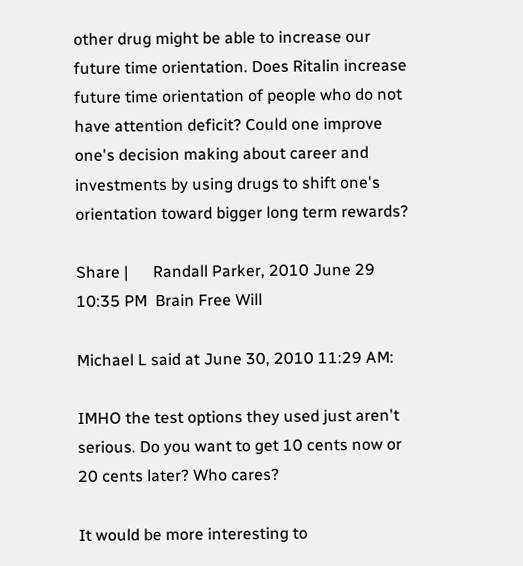other drug might be able to increase our future time orientation. Does Ritalin increase future time orientation of people who do not have attention deficit? Could one improve one's decision making about career and investments by using drugs to shift one's orientation toward bigger long term rewards?

Share |      Randall Parker, 2010 June 29 10:35 PM  Brain Free Will

Michael L said at June 30, 2010 11:29 AM:

IMHO the test options they used just aren't serious. Do you want to get 10 cents now or 20 cents later? Who cares?

It would be more interesting to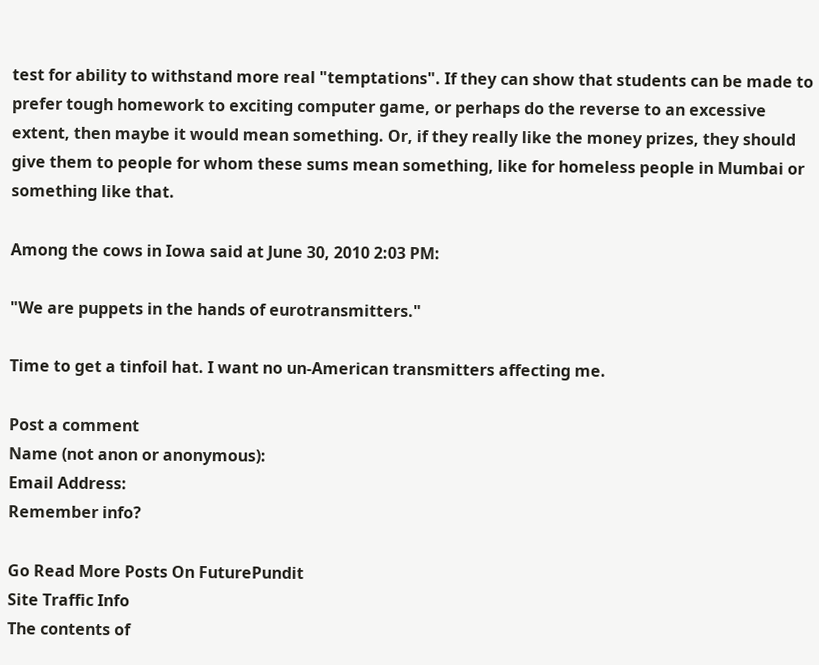test for ability to withstand more real "temptations". If they can show that students can be made to prefer tough homework to exciting computer game, or perhaps do the reverse to an excessive extent, then maybe it would mean something. Or, if they really like the money prizes, they should give them to people for whom these sums mean something, like for homeless people in Mumbai or something like that.

Among the cows in Iowa said at June 30, 2010 2:03 PM:

"We are puppets in the hands of eurotransmitters."

Time to get a tinfoil hat. I want no un-American transmitters affecting me.

Post a comment
Name (not anon or anonymous):
Email Address:
Remember info?

Go Read More Posts On FuturePundit
Site Traffic Info
The contents of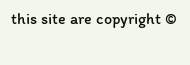this site are copyright ©